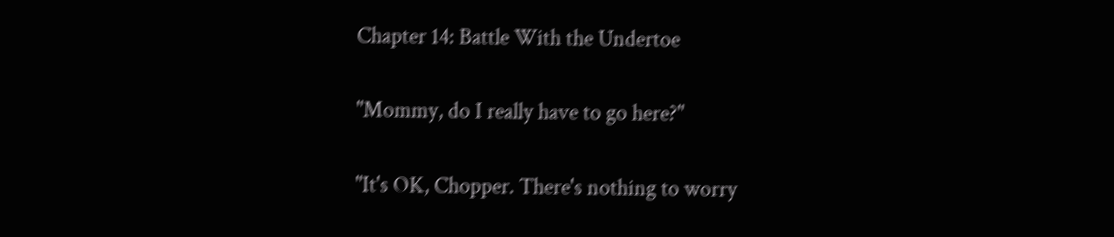Chapter 14: Battle With the Undertoe

"Mommy, do I really have to go here?"

"It's OK, Chopper. There's nothing to worry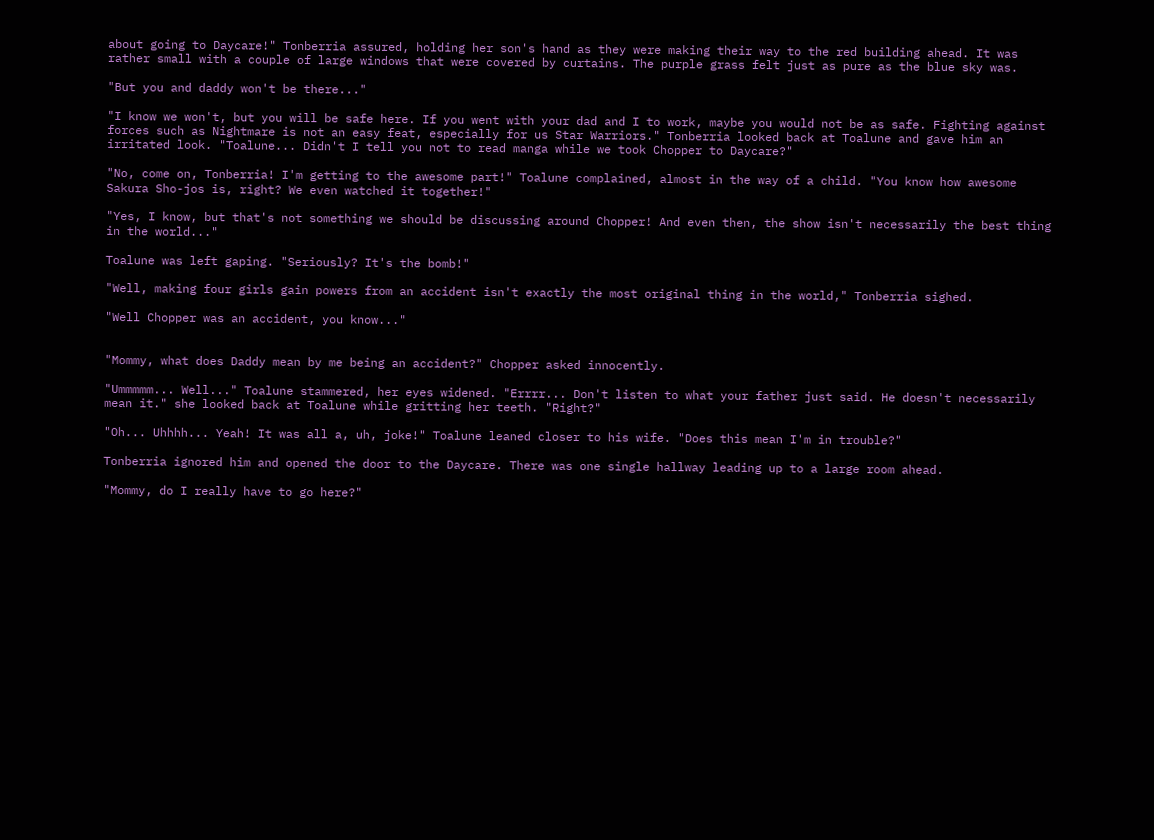about going to Daycare!" Tonberria assured, holding her son's hand as they were making their way to the red building ahead. It was rather small with a couple of large windows that were covered by curtains. The purple grass felt just as pure as the blue sky was.

"But you and daddy won't be there..."

"I know we won't, but you will be safe here. If you went with your dad and I to work, maybe you would not be as safe. Fighting against forces such as Nightmare is not an easy feat, especially for us Star Warriors." Tonberria looked back at Toalune and gave him an irritated look. "Toalune... Didn't I tell you not to read manga while we took Chopper to Daycare?"

"No, come on, Tonberria! I'm getting to the awesome part!" Toalune complained, almost in the way of a child. "You know how awesome Sakura Sho-jos is, right? We even watched it together!"

"Yes, I know, but that's not something we should be discussing around Chopper! And even then, the show isn't necessarily the best thing in the world..."

Toalune was left gaping. "Seriously? It's the bomb!"

"Well, making four girls gain powers from an accident isn't exactly the most original thing in the world," Tonberria sighed.

"Well Chopper was an accident, you know..."


"Mommy, what does Daddy mean by me being an accident?" Chopper asked innocently.

"Ummmmm... Well..." Toalune stammered, her eyes widened. "Errrr... Don't listen to what your father just said. He doesn't necessarily mean it." she looked back at Toalune while gritting her teeth. "Right?"

"Oh... Uhhhh... Yeah! It was all a, uh, joke!" Toalune leaned closer to his wife. "Does this mean I'm in trouble?"

Tonberria ignored him and opened the door to the Daycare. There was one single hallway leading up to a large room ahead.

"Mommy, do I really have to go here?"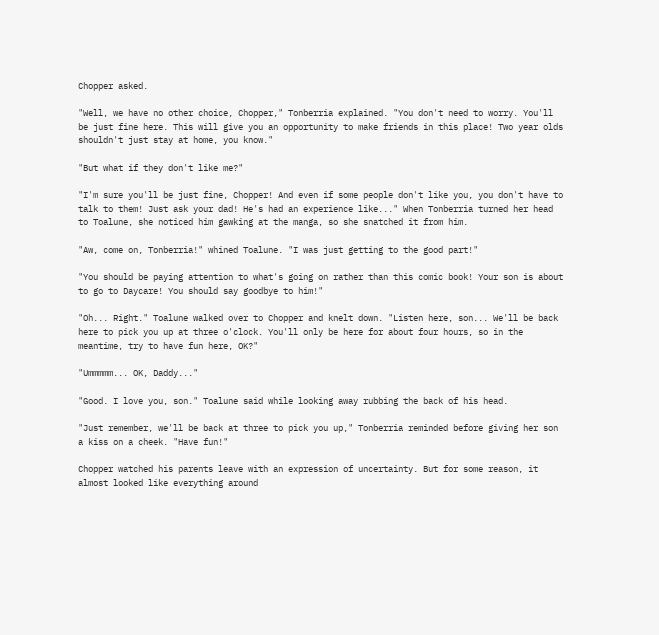Chopper asked.

"Well, we have no other choice, Chopper," Tonberria explained. "You don't need to worry. You'll be just fine here. This will give you an opportunity to make friends in this place! Two year olds shouldn't just stay at home, you know."

"But what if they don't like me?"

"I'm sure you'll be just fine, Chopper! And even if some people don't like you, you don't have to talk to them! Just ask your dad! He's had an experience like..." When Tonberria turned her head to Toalune, she noticed him gawking at the manga, so she snatched it from him.

"Aw, come on, Tonberria!" whined Toalune. "I was just getting to the good part!"

"You should be paying attention to what's going on rather than this comic book! Your son is about to go to Daycare! You should say goodbye to him!"

"Oh... Right." Toalune walked over to Chopper and knelt down. "Listen here, son... We'll be back here to pick you up at three o'clock. You'll only be here for about four hours, so in the meantime, try to have fun here, OK?"

"Ummmmm... OK, Daddy..."

"Good. I love you, son." Toalune said while looking away rubbing the back of his head.

"Just remember, we'll be back at three to pick you up," Tonberria reminded before giving her son a kiss on a cheek. "Have fun!"

Chopper watched his parents leave with an expression of uncertainty. But for some reason, it almost looked like everything around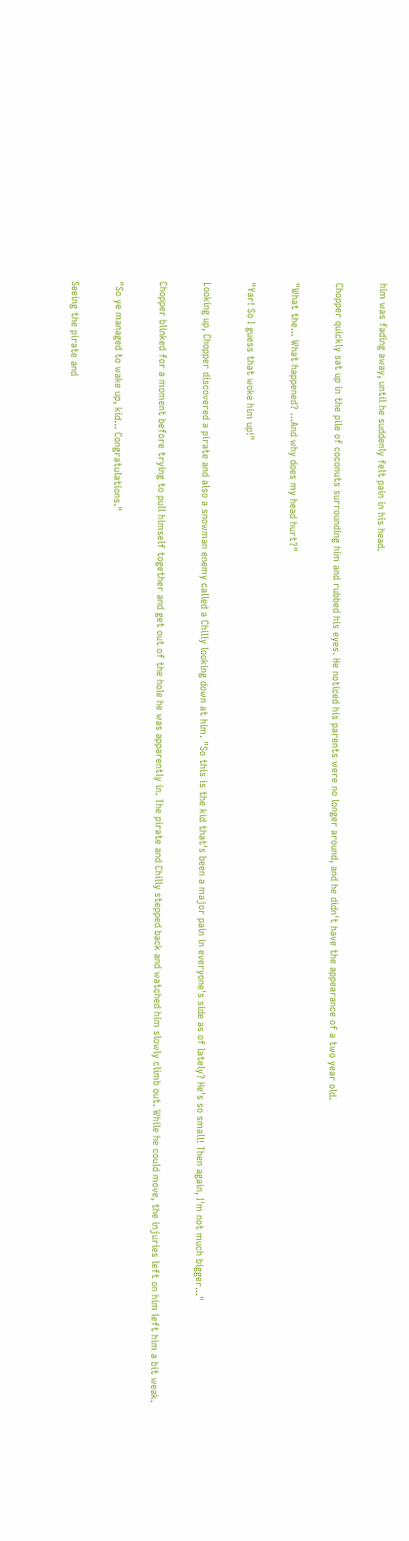him was fading away, until he suddenly felt pain in his head.

Chopper quickly sat up in the pile of coconuts surrounding him and rubbed his eyes. He noticed his parents were no longer around, and he didn't have the appearance of a two year old.

"What the... What happened? ...And why does my head hurt?"

"Yar! So I guess that woke him up!"

Looking up, Chopper discovered a pirate and also a snowman enemy called a Chilly looking down at him. "So this is the kid that's been a major pain in everyone's side as of lately? He's so small! Then again, I'm not much bigger..."

Chopper blinked for a moment before trying to pull himself together and get out of the hole he was apparently in. The pirate and Chilly stepped back and watched him slowly climb out. While he could move, the injuries left on him left him a bit weak.

"So ye managed to wake up, kid... Congratulations."

Seeing the pirate and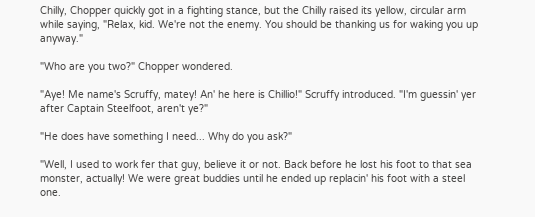Chilly, Chopper quickly got in a fighting stance, but the Chilly raised its yellow, circular arm while saying, "Relax, kid. We're not the enemy. You should be thanking us for waking you up anyway."

"Who are you two?" Chopper wondered.

"Aye! Me name's Scruffy, matey! An' he here is Chillio!" Scruffy introduced. "I'm guessin' yer after Captain Steelfoot, aren't ye?"

"He does have something I need... Why do you ask?"

"Well, I used to work fer that guy, believe it or not. Back before he lost his foot to that sea monster, actually! We were great buddies until he ended up replacin' his foot with a steel one.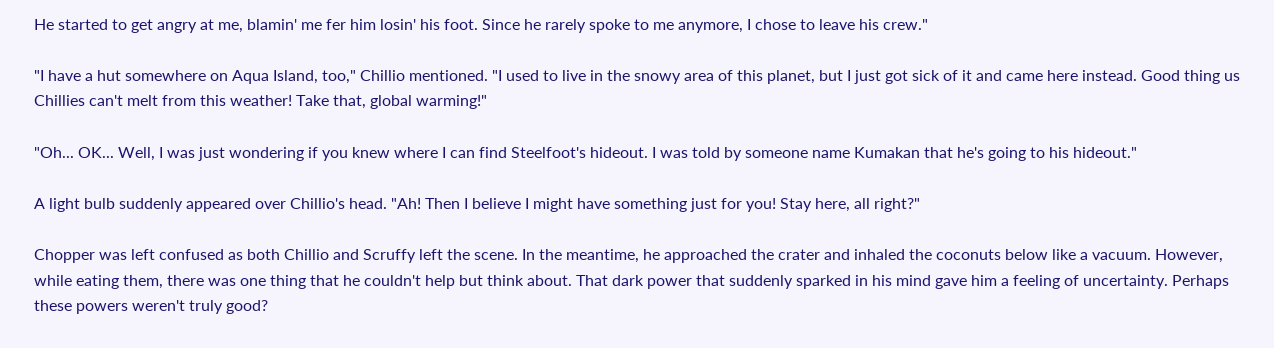He started to get angry at me, blamin' me fer him losin' his foot. Since he rarely spoke to me anymore, I chose to leave his crew."

"I have a hut somewhere on Aqua Island, too," Chillio mentioned. "I used to live in the snowy area of this planet, but I just got sick of it and came here instead. Good thing us Chillies can't melt from this weather! Take that, global warming!"

"Oh... OK... Well, I was just wondering if you knew where I can find Steelfoot's hideout. I was told by someone name Kumakan that he's going to his hideout."

A light bulb suddenly appeared over Chillio's head. "Ah! Then I believe I might have something just for you! Stay here, all right?"

Chopper was left confused as both Chillio and Scruffy left the scene. In the meantime, he approached the crater and inhaled the coconuts below like a vacuum. However, while eating them, there was one thing that he couldn't help but think about. That dark power that suddenly sparked in his mind gave him a feeling of uncertainty. Perhaps these powers weren't truly good?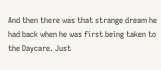And then there was that strange dream he had back when he was first being taken to the Daycare. Just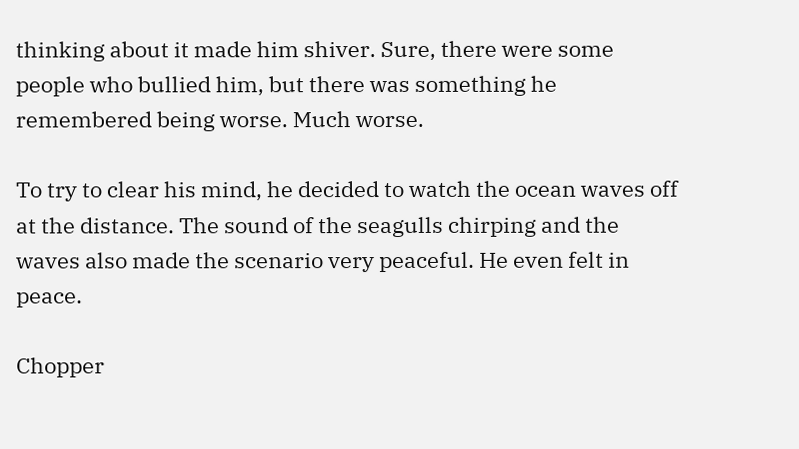thinking about it made him shiver. Sure, there were some people who bullied him, but there was something he remembered being worse. Much worse.

To try to clear his mind, he decided to watch the ocean waves off at the distance. The sound of the seagulls chirping and the waves also made the scenario very peaceful. He even felt in peace.

Chopper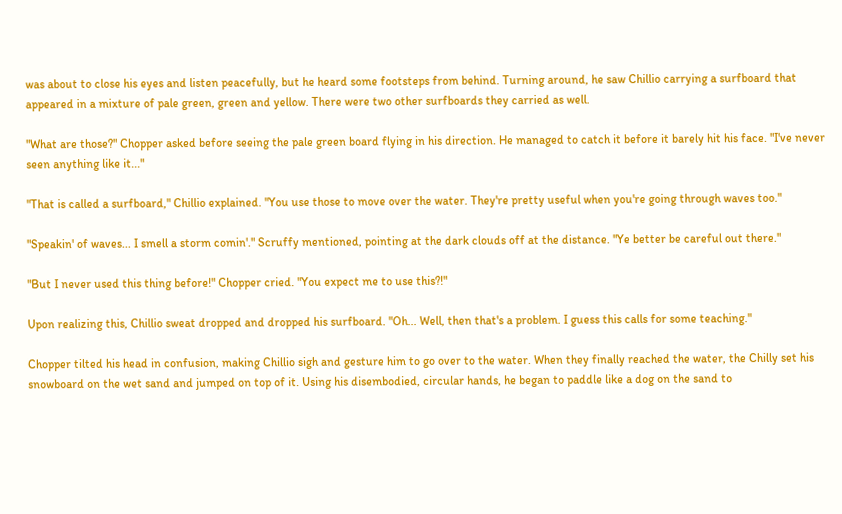was about to close his eyes and listen peacefully, but he heard some footsteps from behind. Turning around, he saw Chillio carrying a surfboard that appeared in a mixture of pale green, green and yellow. There were two other surfboards they carried as well.

"What are those?" Chopper asked before seeing the pale green board flying in his direction. He managed to catch it before it barely hit his face. "I've never seen anything like it..."

"That is called a surfboard," Chillio explained. "You use those to move over the water. They're pretty useful when you're going through waves too."

"Speakin' of waves... I smell a storm comin'." Scruffy mentioned, pointing at the dark clouds off at the distance. "Ye better be careful out there."

"But I never used this thing before!" Chopper cried. "You expect me to use this?!"

Upon realizing this, Chillio sweat dropped and dropped his surfboard. "Oh... Well, then that's a problem. I guess this calls for some teaching."

Chopper tilted his head in confusion, making Chillio sigh and gesture him to go over to the water. When they finally reached the water, the Chilly set his snowboard on the wet sand and jumped on top of it. Using his disembodied, circular hands, he began to paddle like a dog on the sand to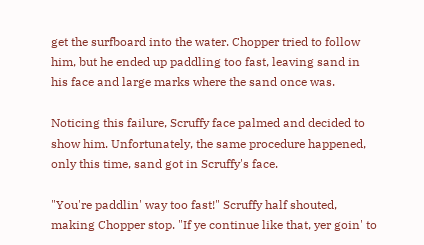get the surfboard into the water. Chopper tried to follow him, but he ended up paddling too fast, leaving sand in his face and large marks where the sand once was.

Noticing this failure, Scruffy face palmed and decided to show him. Unfortunately, the same procedure happened, only this time, sand got in Scruffy's face.

"You're paddlin' way too fast!" Scruffy half shouted, making Chopper stop. "If ye continue like that, yer goin' to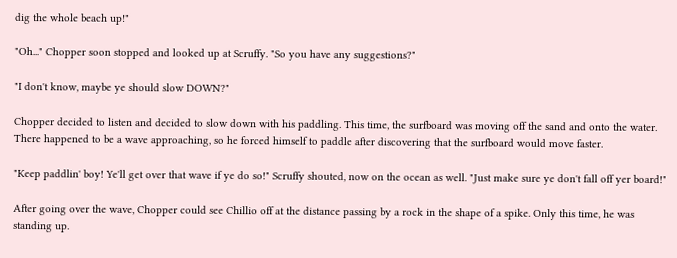dig the whole beach up!"

"Oh..." Chopper soon stopped and looked up at Scruffy. "So you have any suggestions?"

"I don't know, maybe ye should slow DOWN?"

Chopper decided to listen and decided to slow down with his paddling. This time, the surfboard was moving off the sand and onto the water. There happened to be a wave approaching, so he forced himself to paddle after discovering that the surfboard would move faster.

"Keep paddlin' boy! Ye'll get over that wave if ye do so!" Scruffy shouted, now on the ocean as well. "Just make sure ye don't fall off yer board!"

After going over the wave, Chopper could see Chillio off at the distance passing by a rock in the shape of a spike. Only this time, he was standing up.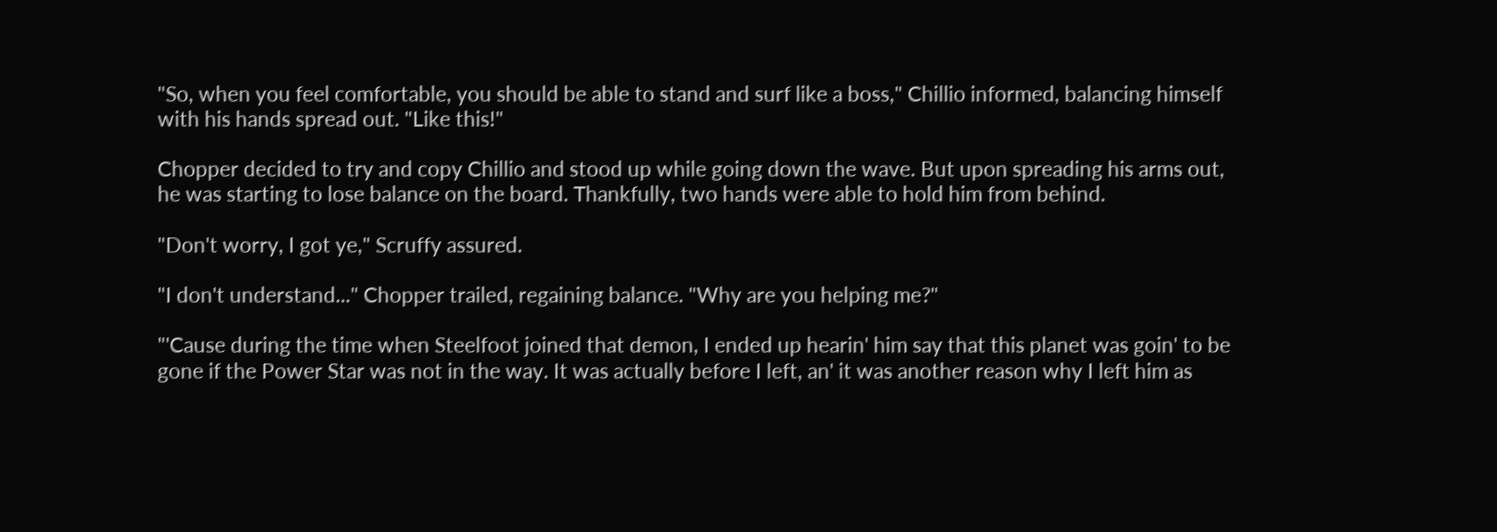"So, when you feel comfortable, you should be able to stand and surf like a boss," Chillio informed, balancing himself with his hands spread out. "Like this!"

Chopper decided to try and copy Chillio and stood up while going down the wave. But upon spreading his arms out, he was starting to lose balance on the board. Thankfully, two hands were able to hold him from behind.

"Don't worry, I got ye," Scruffy assured.

"I don't understand..." Chopper trailed, regaining balance. "Why are you helping me?"

"'Cause during the time when Steelfoot joined that demon, I ended up hearin' him say that this planet was goin' to be gone if the Power Star was not in the way. It was actually before I left, an' it was another reason why I left him as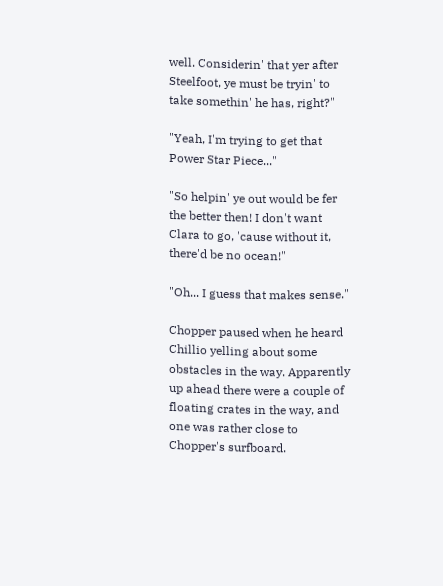well. Considerin' that yer after Steelfoot, ye must be tryin' to take somethin' he has, right?"

"Yeah, I'm trying to get that Power Star Piece..."

"So helpin' ye out would be fer the better then! I don't want Clara to go, 'cause without it, there'd be no ocean!"

"Oh... I guess that makes sense."

Chopper paused when he heard Chillio yelling about some obstacles in the way. Apparently up ahead there were a couple of floating crates in the way, and one was rather close to Chopper's surfboard.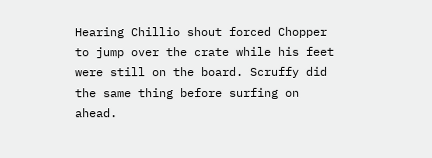Hearing Chillio shout forced Chopper to jump over the crate while his feet were still on the board. Scruffy did the same thing before surfing on ahead.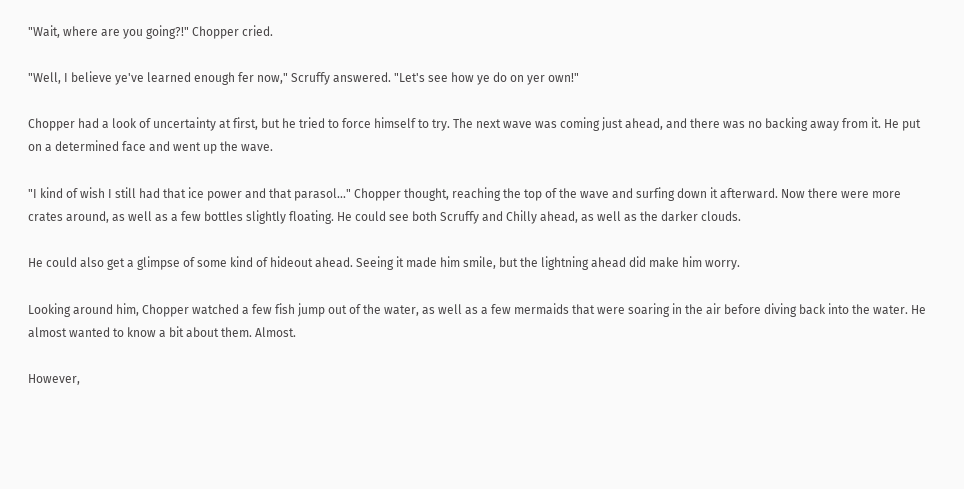"Wait, where are you going?!" Chopper cried.

"Well, I believe ye've learned enough fer now," Scruffy answered. "Let's see how ye do on yer own!"

Chopper had a look of uncertainty at first, but he tried to force himself to try. The next wave was coming just ahead, and there was no backing away from it. He put on a determined face and went up the wave.

"I kind of wish I still had that ice power and that parasol..." Chopper thought, reaching the top of the wave and surfing down it afterward. Now there were more crates around, as well as a few bottles slightly floating. He could see both Scruffy and Chilly ahead, as well as the darker clouds.

He could also get a glimpse of some kind of hideout ahead. Seeing it made him smile, but the lightning ahead did make him worry.

Looking around him, Chopper watched a few fish jump out of the water, as well as a few mermaids that were soaring in the air before diving back into the water. He almost wanted to know a bit about them. Almost.

However,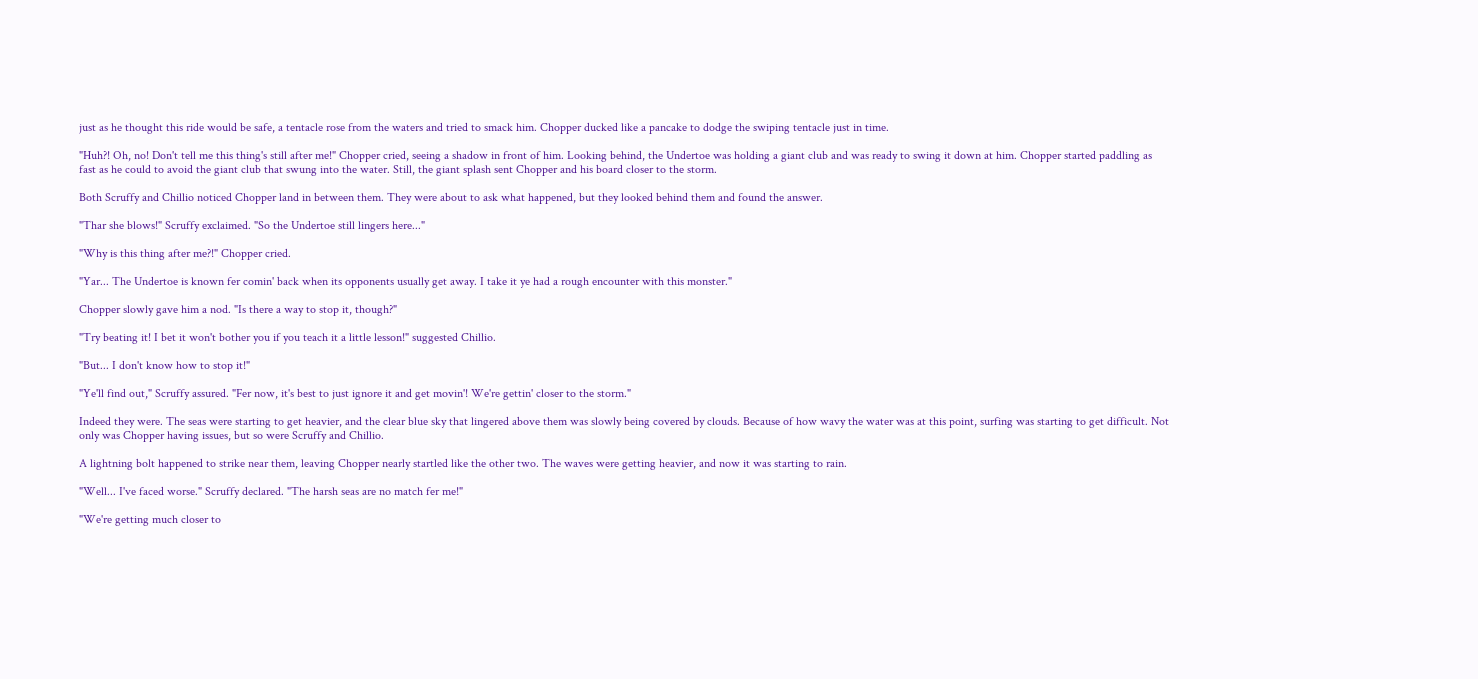just as he thought this ride would be safe, a tentacle rose from the waters and tried to smack him. Chopper ducked like a pancake to dodge the swiping tentacle just in time.

"Huh?! Oh, no! Don't tell me this thing's still after me!" Chopper cried, seeing a shadow in front of him. Looking behind, the Undertoe was holding a giant club and was ready to swing it down at him. Chopper started paddling as fast as he could to avoid the giant club that swung into the water. Still, the giant splash sent Chopper and his board closer to the storm.

Both Scruffy and Chillio noticed Chopper land in between them. They were about to ask what happened, but they looked behind them and found the answer.

"Thar she blows!" Scruffy exclaimed. "So the Undertoe still lingers here..."

"Why is this thing after me?!" Chopper cried.

"Yar... The Undertoe is known fer comin' back when its opponents usually get away. I take it ye had a rough encounter with this monster."

Chopper slowly gave him a nod. "Is there a way to stop it, though?"

"Try beating it! I bet it won't bother you if you teach it a little lesson!" suggested Chillio.

"But... I don't know how to stop it!"

"Ye'll find out," Scruffy assured. "Fer now, it's best to just ignore it and get movin'! We're gettin' closer to the storm."

Indeed they were. The seas were starting to get heavier, and the clear blue sky that lingered above them was slowly being covered by clouds. Because of how wavy the water was at this point, surfing was starting to get difficult. Not only was Chopper having issues, but so were Scruffy and Chillio.

A lightning bolt happened to strike near them, leaving Chopper nearly startled like the other two. The waves were getting heavier, and now it was starting to rain.

"Well... I've faced worse." Scruffy declared. "The harsh seas are no match fer me!"

"We're getting much closer to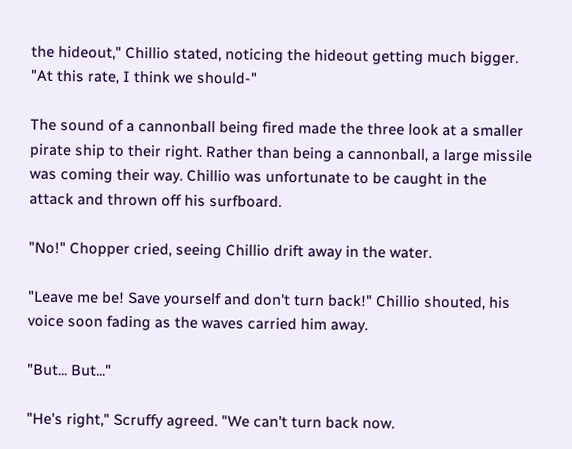the hideout," Chillio stated, noticing the hideout getting much bigger. "At this rate, I think we should-"

The sound of a cannonball being fired made the three look at a smaller pirate ship to their right. Rather than being a cannonball, a large missile was coming their way. Chillio was unfortunate to be caught in the attack and thrown off his surfboard.

"No!" Chopper cried, seeing Chillio drift away in the water.

"Leave me be! Save yourself and don't turn back!" Chillio shouted, his voice soon fading as the waves carried him away.

"But... But..."

"He's right," Scruffy agreed. "We can't turn back now.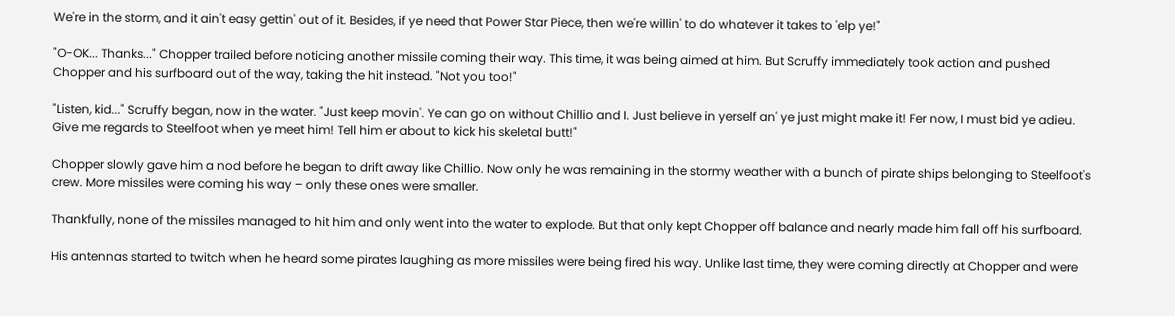We're in the storm, and it ain't easy gettin' out of it. Besides, if ye need that Power Star Piece, then we're willin' to do whatever it takes to 'elp ye!"

"O-OK... Thanks..." Chopper trailed before noticing another missile coming their way. This time, it was being aimed at him. But Scruffy immediately took action and pushed Chopper and his surfboard out of the way, taking the hit instead. "Not you too!"

"Listen, kid..." Scruffy began, now in the water. "Just keep movin'. Ye can go on without Chillio and I. Just believe in yerself an' ye just might make it! Fer now, I must bid ye adieu. Give me regards to Steelfoot when ye meet him! Tell him er about to kick his skeletal butt!"

Chopper slowly gave him a nod before he began to drift away like Chillio. Now only he was remaining in the stormy weather with a bunch of pirate ships belonging to Steelfoot's crew. More missiles were coming his way – only these ones were smaller.

Thankfully, none of the missiles managed to hit him and only went into the water to explode. But that only kept Chopper off balance and nearly made him fall off his surfboard.

His antennas started to twitch when he heard some pirates laughing as more missiles were being fired his way. Unlike last time, they were coming directly at Chopper and were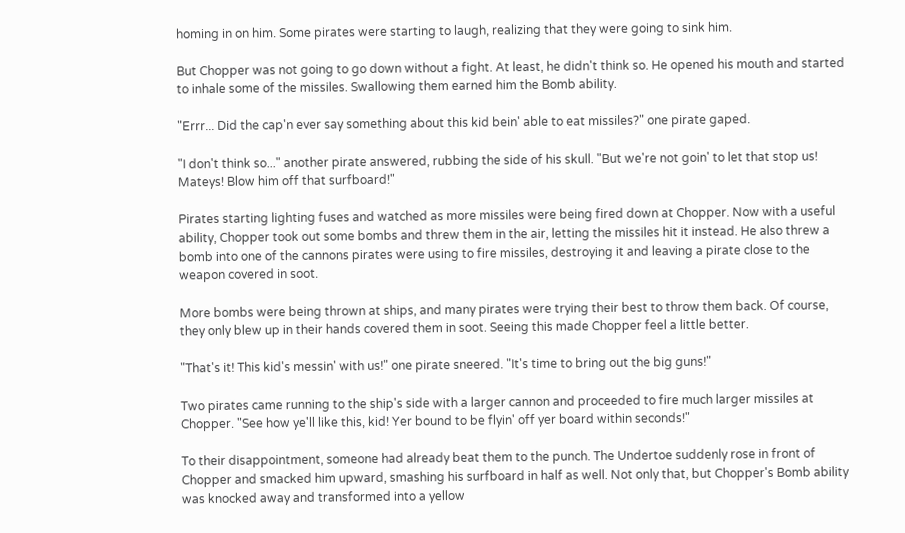homing in on him. Some pirates were starting to laugh, realizing that they were going to sink him.

But Chopper was not going to go down without a fight. At least, he didn't think so. He opened his mouth and started to inhale some of the missiles. Swallowing them earned him the Bomb ability.

"Errr... Did the cap'n ever say something about this kid bein' able to eat missiles?" one pirate gaped.

"I don't think so..." another pirate answered, rubbing the side of his skull. "But we're not goin' to let that stop us! Mateys! Blow him off that surfboard!"

Pirates starting lighting fuses and watched as more missiles were being fired down at Chopper. Now with a useful ability, Chopper took out some bombs and threw them in the air, letting the missiles hit it instead. He also threw a bomb into one of the cannons pirates were using to fire missiles, destroying it and leaving a pirate close to the weapon covered in soot.

More bombs were being thrown at ships, and many pirates were trying their best to throw them back. Of course, they only blew up in their hands covered them in soot. Seeing this made Chopper feel a little better.

"That's it! This kid's messin' with us!" one pirate sneered. "It's time to bring out the big guns!"

Two pirates came running to the ship's side with a larger cannon and proceeded to fire much larger missiles at Chopper. "See how ye'll like this, kid! Yer bound to be flyin' off yer board within seconds!"

To their disappointment, someone had already beat them to the punch. The Undertoe suddenly rose in front of Chopper and smacked him upward, smashing his surfboard in half as well. Not only that, but Chopper's Bomb ability was knocked away and transformed into a yellow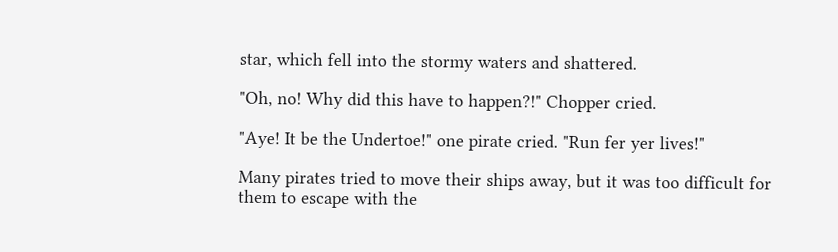star, which fell into the stormy waters and shattered.

"Oh, no! Why did this have to happen?!" Chopper cried.

"Aye! It be the Undertoe!" one pirate cried. "Run fer yer lives!"

Many pirates tried to move their ships away, but it was too difficult for them to escape with the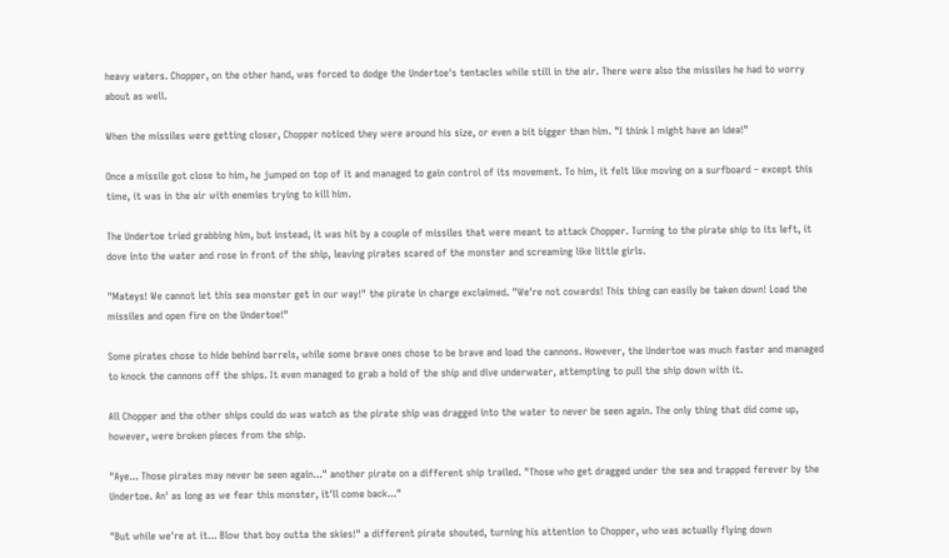heavy waters. Chopper, on the other hand, was forced to dodge the Undertoe's tentacles while still in the air. There were also the missiles he had to worry about as well.

When the missiles were getting closer, Chopper noticed they were around his size, or even a bit bigger than him. "I think I might have an idea!"

Once a missile got close to him, he jumped on top of it and managed to gain control of its movement. To him, it felt like moving on a surfboard – except this time, it was in the air with enemies trying to kill him.

The Undertoe tried grabbing him, but instead, it was hit by a couple of missiles that were meant to attack Chopper. Turning to the pirate ship to its left, it dove into the water and rose in front of the ship, leaving pirates scared of the monster and screaming like little girls.

"Mateys! We cannot let this sea monster get in our way!" the pirate in charge exclaimed. "We're not cowards! This thing can easily be taken down! Load the missiles and open fire on the Undertoe!"

Some pirates chose to hide behind barrels, while some brave ones chose to be brave and load the cannons. However, the Undertoe was much faster and managed to knock the cannons off the ships. It even managed to grab a hold of the ship and dive underwater, attempting to pull the ship down with it.

All Chopper and the other ships could do was watch as the pirate ship was dragged into the water to never be seen again. The only thing that did come up, however, were broken pieces from the ship.

"Aye... Those pirates may never be seen again..." another pirate on a different ship trailed. "Those who get dragged under the sea and trapped ferever by the Undertoe. An' as long as we fear this monster, it'll come back..."

"But while we're at it... Blow that boy outta the skies!" a different pirate shouted, turning his attention to Chopper, who was actually flying down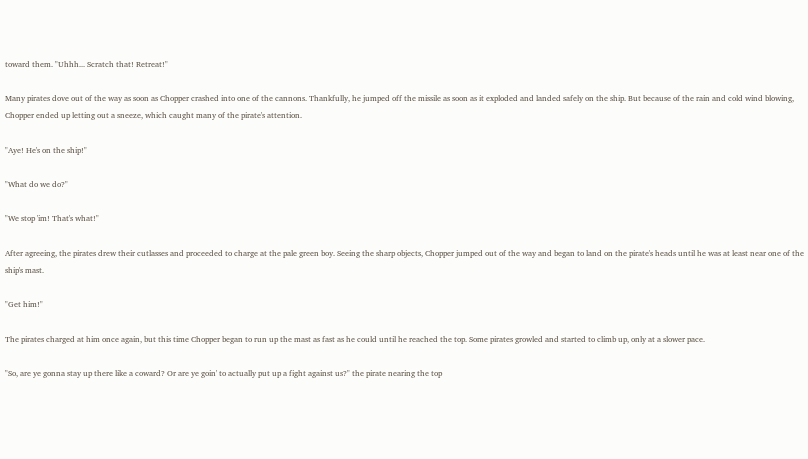toward them. "Uhhh... Scratch that! Retreat!"

Many pirates dove out of the way as soon as Chopper crashed into one of the cannons. Thankfully, he jumped off the missile as soon as it exploded and landed safely on the ship. But because of the rain and cold wind blowing, Chopper ended up letting out a sneeze, which caught many of the pirate's attention.

"Aye! He's on the ship!"

"What do we do?"

"We stop 'im! That's what!"

After agreeing, the pirates drew their cutlasses and proceeded to charge at the pale green boy. Seeing the sharp objects, Chopper jumped out of the way and began to land on the pirate's heads until he was at least near one of the ship's mast.

"Get him!"

The pirates charged at him once again, but this time Chopper began to run up the mast as fast as he could until he reached the top. Some pirates growled and started to climb up, only at a slower pace.

"So, are ye gonna stay up there like a coward? Or are ye goin' to actually put up a fight against us?" the pirate nearing the top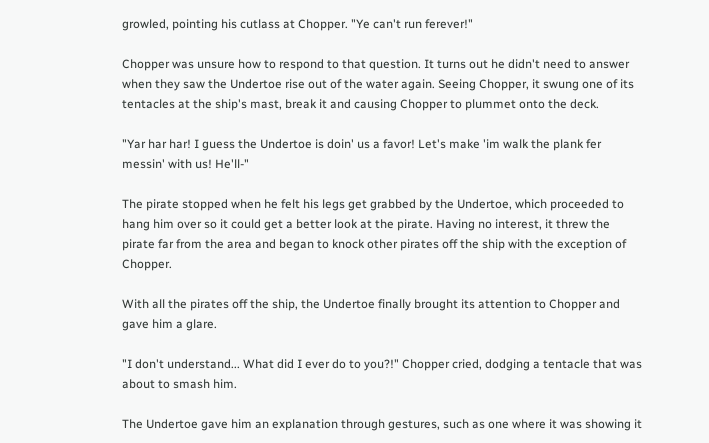growled, pointing his cutlass at Chopper. "Ye can't run ferever!"

Chopper was unsure how to respond to that question. It turns out he didn't need to answer when they saw the Undertoe rise out of the water again. Seeing Chopper, it swung one of its tentacles at the ship's mast, break it and causing Chopper to plummet onto the deck.

"Yar har har! I guess the Undertoe is doin' us a favor! Let's make 'im walk the plank fer messin' with us! He'll-"

The pirate stopped when he felt his legs get grabbed by the Undertoe, which proceeded to hang him over so it could get a better look at the pirate. Having no interest, it threw the pirate far from the area and began to knock other pirates off the ship with the exception of Chopper.

With all the pirates off the ship, the Undertoe finally brought its attention to Chopper and gave him a glare.

"I don't understand... What did I ever do to you?!" Chopper cried, dodging a tentacle that was about to smash him.

The Undertoe gave him an explanation through gestures, such as one where it was showing it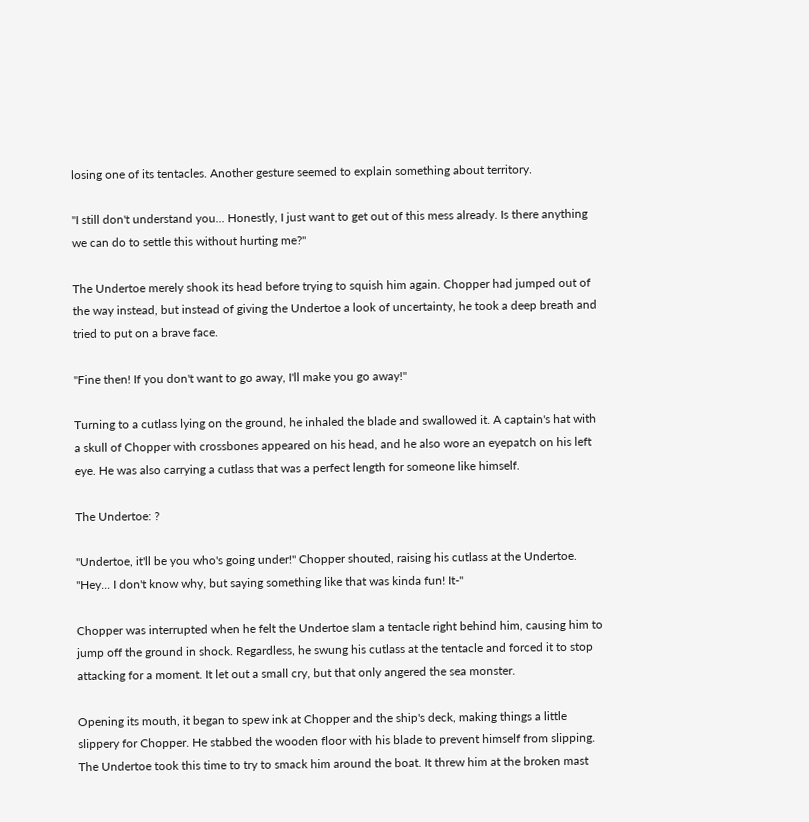losing one of its tentacles. Another gesture seemed to explain something about territory.

"I still don't understand you... Honestly, I just want to get out of this mess already. Is there anything we can do to settle this without hurting me?"

The Undertoe merely shook its head before trying to squish him again. Chopper had jumped out of the way instead, but instead of giving the Undertoe a look of uncertainty, he took a deep breath and tried to put on a brave face.

"Fine then! If you don't want to go away, I'll make you go away!"

Turning to a cutlass lying on the ground, he inhaled the blade and swallowed it. A captain's hat with a skull of Chopper with crossbones appeared on his head, and he also wore an eyepatch on his left eye. He was also carrying a cutlass that was a perfect length for someone like himself.

The Undertoe: ?

"Undertoe, it'll be you who's going under!" Chopper shouted, raising his cutlass at the Undertoe. "Hey... I don't know why, but saying something like that was kinda fun! It-"

Chopper was interrupted when he felt the Undertoe slam a tentacle right behind him, causing him to jump off the ground in shock. Regardless, he swung his cutlass at the tentacle and forced it to stop attacking for a moment. It let out a small cry, but that only angered the sea monster.

Opening its mouth, it began to spew ink at Chopper and the ship's deck, making things a little slippery for Chopper. He stabbed the wooden floor with his blade to prevent himself from slipping. The Undertoe took this time to try to smack him around the boat. It threw him at the broken mast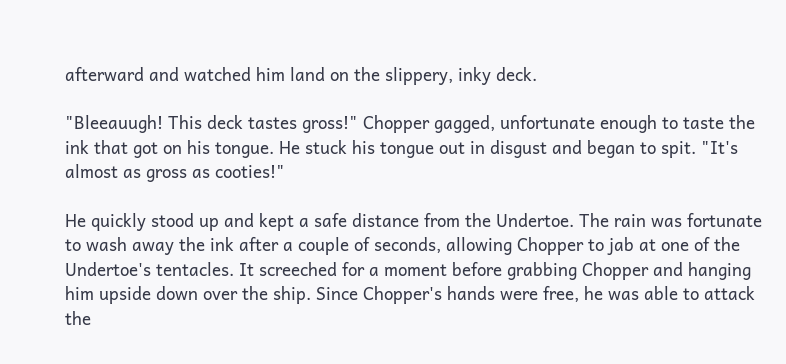afterward and watched him land on the slippery, inky deck.

"Bleeauugh! This deck tastes gross!" Chopper gagged, unfortunate enough to taste the ink that got on his tongue. He stuck his tongue out in disgust and began to spit. "It's almost as gross as cooties!"

He quickly stood up and kept a safe distance from the Undertoe. The rain was fortunate to wash away the ink after a couple of seconds, allowing Chopper to jab at one of the Undertoe's tentacles. It screeched for a moment before grabbing Chopper and hanging him upside down over the ship. Since Chopper's hands were free, he was able to attack the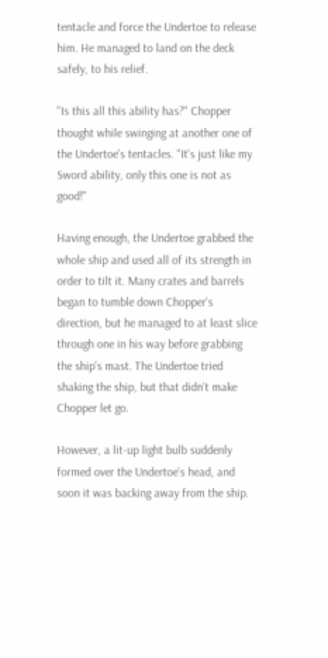tentacle and force the Undertoe to release him. He managed to land on the deck safely, to his relief.

"Is this all this ability has?" Chopper thought while swinging at another one of the Undertoe's tentacles. "It's just like my Sword ability, only this one is not as good!"

Having enough, the Undertoe grabbed the whole ship and used all of its strength in order to tilt it. Many crates and barrels began to tumble down Chopper's direction, but he managed to at least slice through one in his way before grabbing the ship's mast. The Undertoe tried shaking the ship, but that didn't make Chopper let go.

However, a lit-up light bulb suddenly formed over the Undertoe's head, and soon it was backing away from the ship.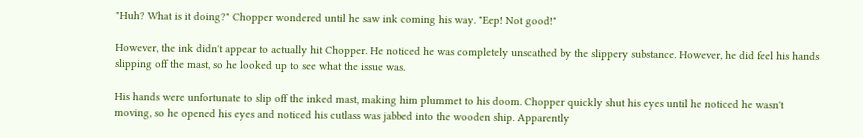"Huh? What is it doing?" Chopper wondered until he saw ink coming his way. "Eep! Not good!"

However, the ink didn't appear to actually hit Chopper. He noticed he was completely unscathed by the slippery substance. However, he did feel his hands slipping off the mast, so he looked up to see what the issue was.

His hands were unfortunate to slip off the inked mast, making him plummet to his doom. Chopper quickly shut his eyes until he noticed he wasn't moving, so he opened his eyes and noticed his cutlass was jabbed into the wooden ship. Apparently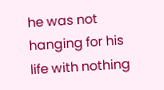he was not hanging for his life with nothing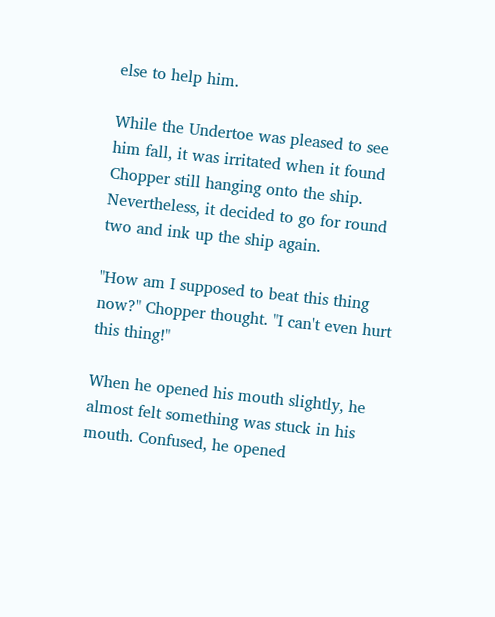else to help him.

While the Undertoe was pleased to see him fall, it was irritated when it found Chopper still hanging onto the ship. Nevertheless, it decided to go for round two and ink up the ship again.

"How am I supposed to beat this thing now?" Chopper thought. "I can't even hurt this thing!"

When he opened his mouth slightly, he almost felt something was stuck in his mouth. Confused, he opened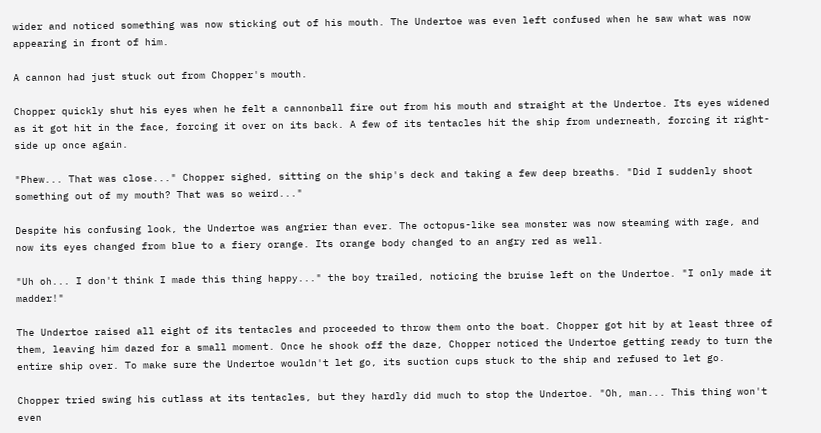wider and noticed something was now sticking out of his mouth. The Undertoe was even left confused when he saw what was now appearing in front of him.

A cannon had just stuck out from Chopper's mouth.

Chopper quickly shut his eyes when he felt a cannonball fire out from his mouth and straight at the Undertoe. Its eyes widened as it got hit in the face, forcing it over on its back. A few of its tentacles hit the ship from underneath, forcing it right-side up once again.

"Phew... That was close..." Chopper sighed, sitting on the ship's deck and taking a few deep breaths. "Did I suddenly shoot something out of my mouth? That was so weird..."

Despite his confusing look, the Undertoe was angrier than ever. The octopus-like sea monster was now steaming with rage, and now its eyes changed from blue to a fiery orange. Its orange body changed to an angry red as well.

"Uh oh... I don't think I made this thing happy..." the boy trailed, noticing the bruise left on the Undertoe. "I only made it madder!"

The Undertoe raised all eight of its tentacles and proceeded to throw them onto the boat. Chopper got hit by at least three of them, leaving him dazed for a small moment. Once he shook off the daze, Chopper noticed the Undertoe getting ready to turn the entire ship over. To make sure the Undertoe wouldn't let go, its suction cups stuck to the ship and refused to let go.

Chopper tried swing his cutlass at its tentacles, but they hardly did much to stop the Undertoe. "Oh, man... This thing won't even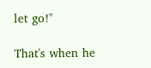let go!"

That's when he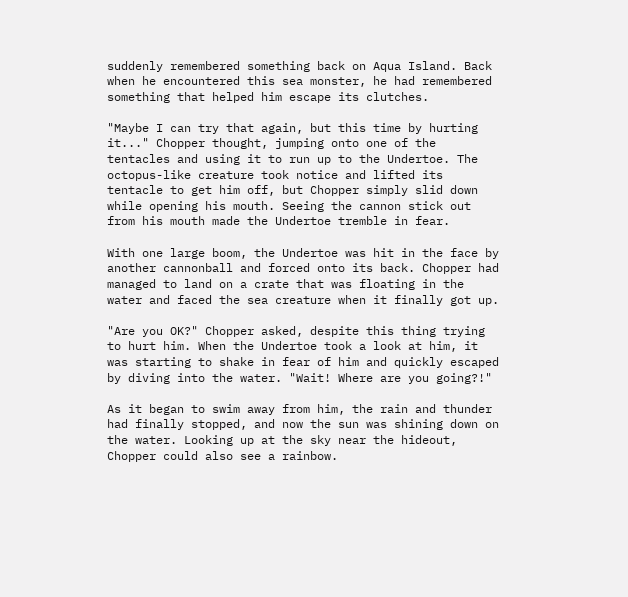suddenly remembered something back on Aqua Island. Back when he encountered this sea monster, he had remembered something that helped him escape its clutches.

"Maybe I can try that again, but this time by hurting it..." Chopper thought, jumping onto one of the tentacles and using it to run up to the Undertoe. The octopus-like creature took notice and lifted its tentacle to get him off, but Chopper simply slid down while opening his mouth. Seeing the cannon stick out from his mouth made the Undertoe tremble in fear.

With one large boom, the Undertoe was hit in the face by another cannonball and forced onto its back. Chopper had managed to land on a crate that was floating in the water and faced the sea creature when it finally got up.

"Are you OK?" Chopper asked, despite this thing trying to hurt him. When the Undertoe took a look at him, it was starting to shake in fear of him and quickly escaped by diving into the water. "Wait! Where are you going?!"

As it began to swim away from him, the rain and thunder had finally stopped, and now the sun was shining down on the water. Looking up at the sky near the hideout, Chopper could also see a rainbow.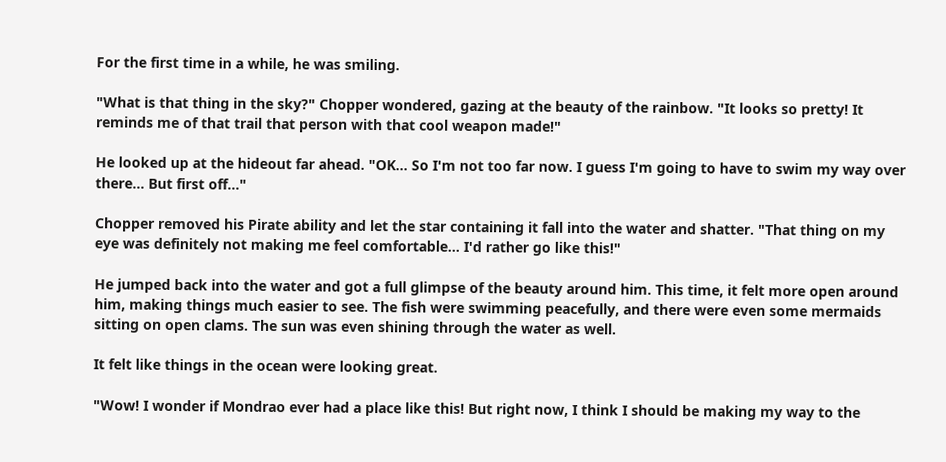For the first time in a while, he was smiling.

"What is that thing in the sky?" Chopper wondered, gazing at the beauty of the rainbow. "It looks so pretty! It reminds me of that trail that person with that cool weapon made!"

He looked up at the hideout far ahead. "OK... So I'm not too far now. I guess I'm going to have to swim my way over there... But first off..."

Chopper removed his Pirate ability and let the star containing it fall into the water and shatter. "That thing on my eye was definitely not making me feel comfortable... I'd rather go like this!"

He jumped back into the water and got a full glimpse of the beauty around him. This time, it felt more open around him, making things much easier to see. The fish were swimming peacefully, and there were even some mermaids sitting on open clams. The sun was even shining through the water as well.

It felt like things in the ocean were looking great.

"Wow! I wonder if Mondrao ever had a place like this! But right now, I think I should be making my way to the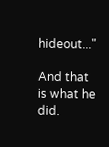hideout..."

And that is what he did.